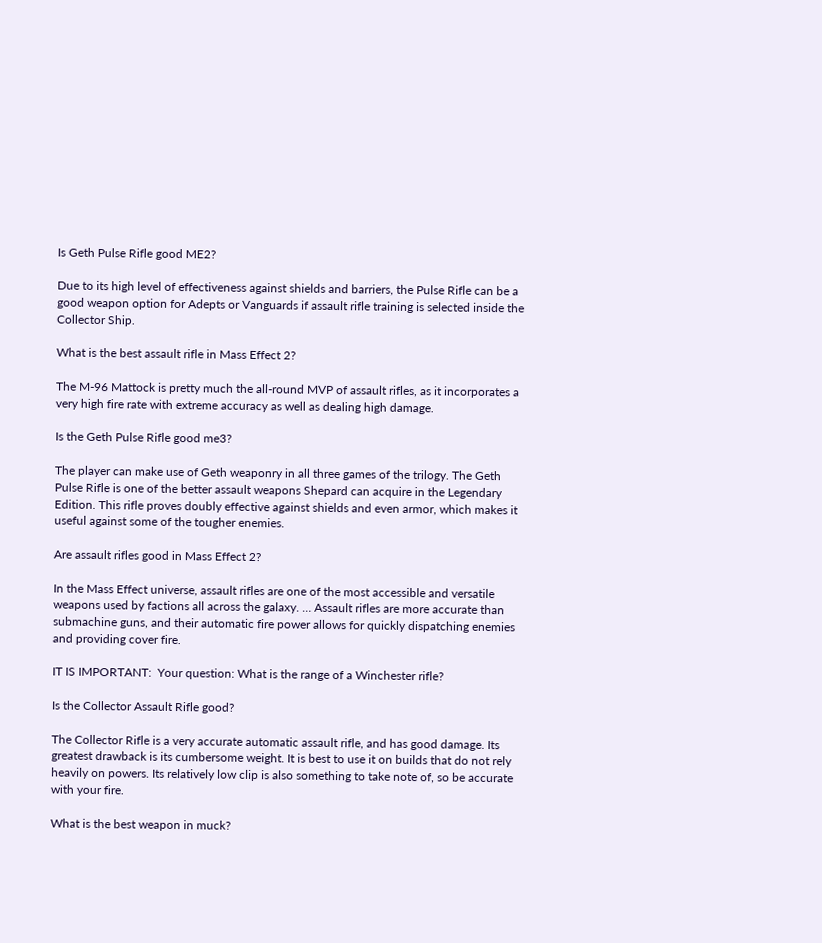Is Geth Pulse Rifle good ME2?

Due to its high level of effectiveness against shields and barriers, the Pulse Rifle can be a good weapon option for Adepts or Vanguards if assault rifle training is selected inside the Collector Ship.

What is the best assault rifle in Mass Effect 2?

The M-96 Mattock is pretty much the all-round MVP of assault rifles, as it incorporates a very high fire rate with extreme accuracy as well as dealing high damage.

Is the Geth Pulse Rifle good me3?

The player can make use of Geth weaponry in all three games of the trilogy. The Geth Pulse Rifle is one of the better assault weapons Shepard can acquire in the Legendary Edition. This rifle proves doubly effective against shields and even armor, which makes it useful against some of the tougher enemies.

Are assault rifles good in Mass Effect 2?

In the Mass Effect universe, assault rifles are one of the most accessible and versatile weapons used by factions all across the galaxy. … Assault rifles are more accurate than submachine guns, and their automatic fire power allows for quickly dispatching enemies and providing cover fire.

IT IS IMPORTANT:  Your question: What is the range of a Winchester rifle?

Is the Collector Assault Rifle good?

The Collector Rifle is a very accurate automatic assault rifle, and has good damage. Its greatest drawback is its cumbersome weight. It is best to use it on builds that do not rely heavily on powers. Its relatively low clip is also something to take note of, so be accurate with your fire.

What is the best weapon in muck?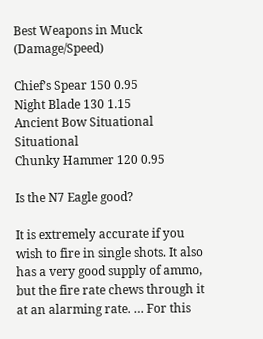Best Weapons in Muck (Damage/Speed)

Chief’s Spear 150 0.95
Night Blade 130 1.15
Ancient Bow Situational Situational
Chunky Hammer 120 0.95

Is the N7 Eagle good?

It is extremely accurate if you wish to fire in single shots. It also has a very good supply of ammo, but the fire rate chews through it at an alarming rate. … For this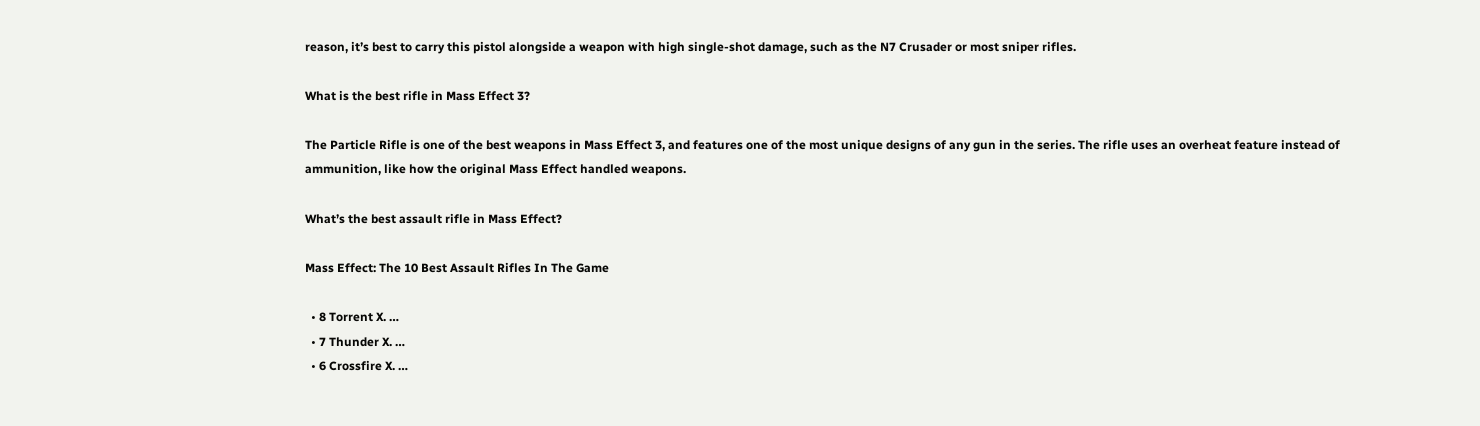reason, it’s best to carry this pistol alongside a weapon with high single-shot damage, such as the N7 Crusader or most sniper rifles.

What is the best rifle in Mass Effect 3?

The Particle Rifle is one of the best weapons in Mass Effect 3, and features one of the most unique designs of any gun in the series. The rifle uses an overheat feature instead of ammunition, like how the original Mass Effect handled weapons.

What’s the best assault rifle in Mass Effect?

Mass Effect: The 10 Best Assault Rifles In The Game

  • 8 Torrent X. …
  • 7 Thunder X. …
  • 6 Crossfire X. …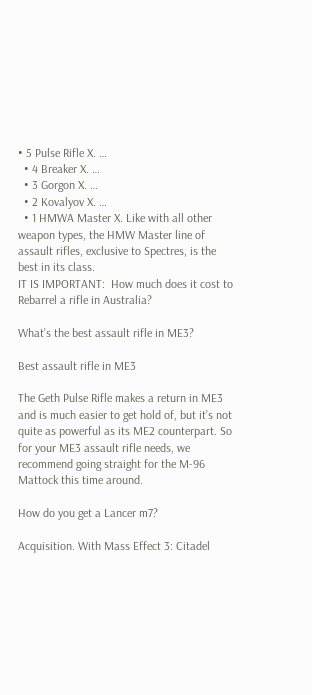• 5 Pulse Rifle X. …
  • 4 Breaker X. …
  • 3 Gorgon X. …
  • 2 Kovalyov X. …
  • 1 HMWA Master X. Like with all other weapon types, the HMW Master line of assault rifles, exclusive to Spectres, is the best in its class.
IT IS IMPORTANT:  How much does it cost to Rebarrel a rifle in Australia?

What’s the best assault rifle in ME3?

Best assault rifle in ME3

The Geth Pulse Rifle makes a return in ME3 and is much easier to get hold of, but it’s not quite as powerful as its ME2 counterpart. So for your ME3 assault rifle needs, we recommend going straight for the M-96 Mattock this time around.

How do you get a Lancer m7?

Acquisition. With Mass Effect 3: Citadel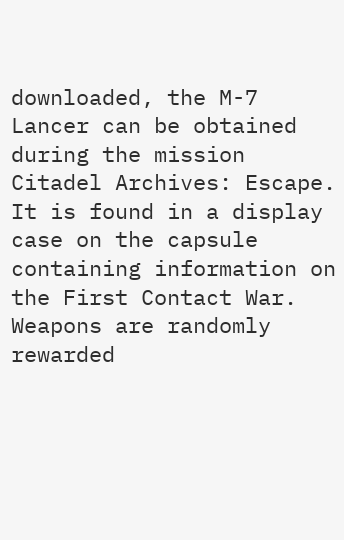downloaded, the M-7 Lancer can be obtained during the mission Citadel Archives: Escape. It is found in a display case on the capsule containing information on the First Contact War. Weapons are randomly rewarded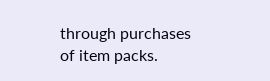through purchases of item packs.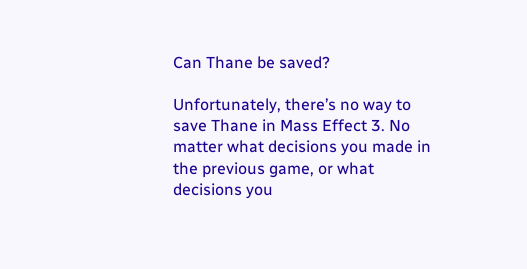Can Thane be saved?

Unfortunately, there’s no way to save Thane in Mass Effect 3. No matter what decisions you made in the previous game, or what decisions you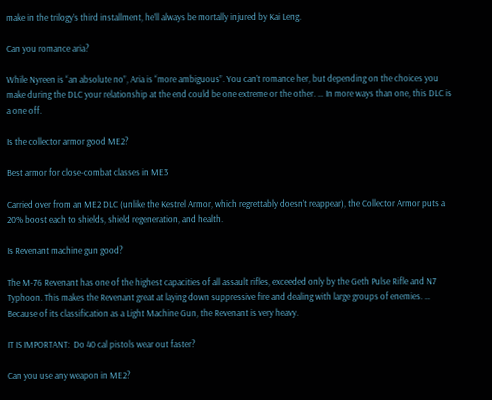make in the trilogy’s third installment, he’ll always be mortally injured by Kai Leng.

Can you romance aria?

While Nyreen is “an absolute no”, Aria is “more ambiguous”. You can’t romance her, but depending on the choices you make during the DLC your relationship at the end could be one extreme or the other. … In more ways than one, this DLC is a one off.

Is the collector armor good ME2?

Best armor for close-combat classes in ME3

Carried over from an ME2 DLC (unlike the Kestrel Armor, which regrettably doesn’t reappear), the Collector Armor puts a 20% boost each to shields, shield regeneration, and health.

Is Revenant machine gun good?

The M-76 Revenant has one of the highest capacities of all assault rifles, exceeded only by the Geth Pulse Rifle and N7 Typhoon. This makes the Revenant great at laying down suppressive fire and dealing with large groups of enemies. … Because of its classification as a Light Machine Gun, the Revenant is very heavy.

IT IS IMPORTANT:  Do 40 cal pistols wear out faster?

Can you use any weapon in ME2?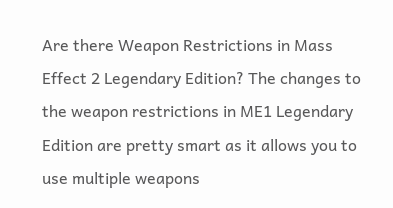Are there Weapon Restrictions in Mass Effect 2 Legendary Edition? The changes to the weapon restrictions in ME1 Legendary Edition are pretty smart as it allows you to use multiple weapons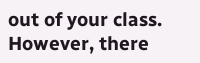out of your class. However, there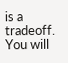is a tradeoff. You will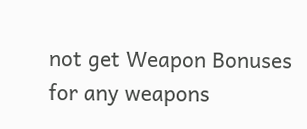not get Weapon Bonuses for any weapons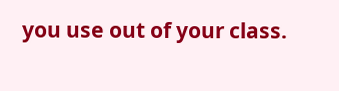you use out of your class.